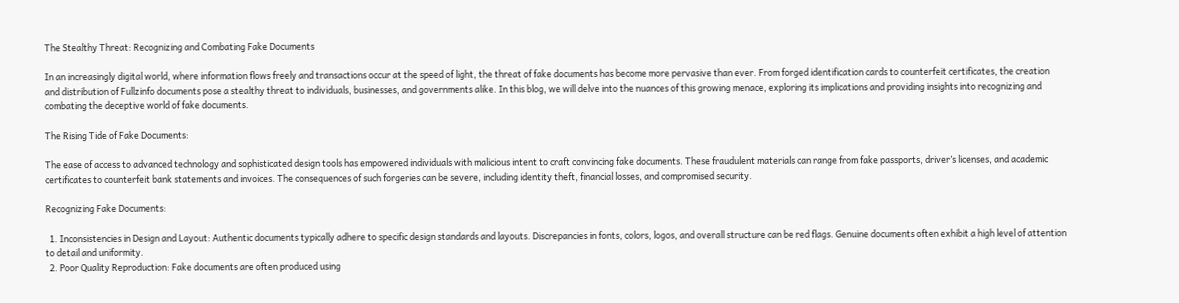The Stealthy Threat: Recognizing and Combating Fake Documents

In an increasingly digital world, where information flows freely and transactions occur at the speed of light, the threat of fake documents has become more pervasive than ever. From forged identification cards to counterfeit certificates, the creation and distribution of Fullzinfo documents pose a stealthy threat to individuals, businesses, and governments alike. In this blog, we will delve into the nuances of this growing menace, exploring its implications and providing insights into recognizing and combating the deceptive world of fake documents.

The Rising Tide of Fake Documents:

The ease of access to advanced technology and sophisticated design tools has empowered individuals with malicious intent to craft convincing fake documents. These fraudulent materials can range from fake passports, driver’s licenses, and academic certificates to counterfeit bank statements and invoices. The consequences of such forgeries can be severe, including identity theft, financial losses, and compromised security.

Recognizing Fake Documents:

  1. Inconsistencies in Design and Layout: Authentic documents typically adhere to specific design standards and layouts. Discrepancies in fonts, colors, logos, and overall structure can be red flags. Genuine documents often exhibit a high level of attention to detail and uniformity.
  2. Poor Quality Reproduction: Fake documents are often produced using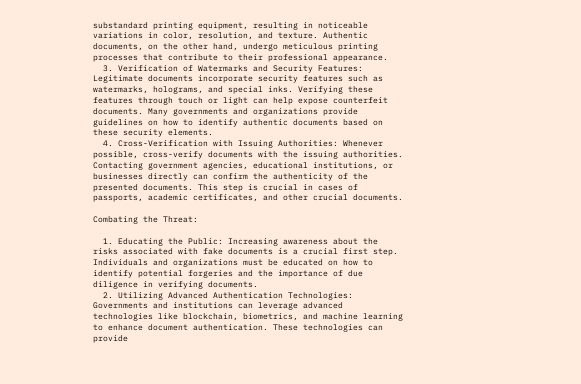substandard printing equipment, resulting in noticeable variations in color, resolution, and texture. Authentic documents, on the other hand, undergo meticulous printing processes that contribute to their professional appearance.
  3. Verification of Watermarks and Security Features: Legitimate documents incorporate security features such as watermarks, holograms, and special inks. Verifying these features through touch or light can help expose counterfeit documents. Many governments and organizations provide guidelines on how to identify authentic documents based on these security elements.
  4. Cross-Verification with Issuing Authorities: Whenever possible, cross-verify documents with the issuing authorities. Contacting government agencies, educational institutions, or businesses directly can confirm the authenticity of the presented documents. This step is crucial in cases of passports, academic certificates, and other crucial documents.

Combating the Threat:

  1. Educating the Public: Increasing awareness about the risks associated with fake documents is a crucial first step. Individuals and organizations must be educated on how to identify potential forgeries and the importance of due diligence in verifying documents.
  2. Utilizing Advanced Authentication Technologies: Governments and institutions can leverage advanced technologies like blockchain, biometrics, and machine learning to enhance document authentication. These technologies can provide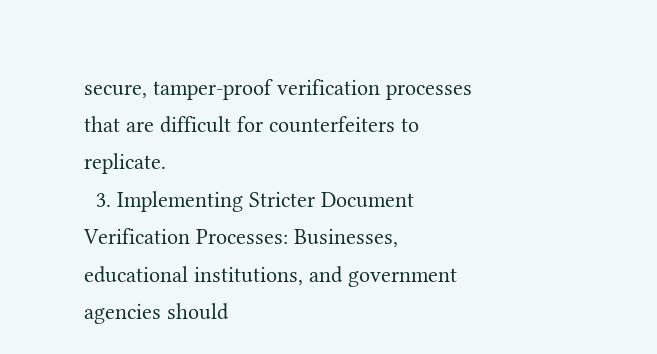secure, tamper-proof verification processes that are difficult for counterfeiters to replicate.
  3. Implementing Stricter Document Verification Processes: Businesses, educational institutions, and government agencies should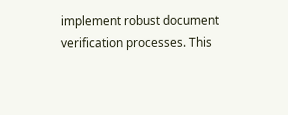implement robust document verification processes. This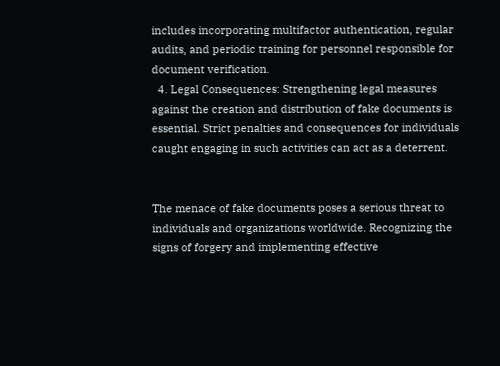includes incorporating multifactor authentication, regular audits, and periodic training for personnel responsible for document verification.
  4. Legal Consequences: Strengthening legal measures against the creation and distribution of fake documents is essential. Strict penalties and consequences for individuals caught engaging in such activities can act as a deterrent.


The menace of fake documents poses a serious threat to individuals and organizations worldwide. Recognizing the signs of forgery and implementing effective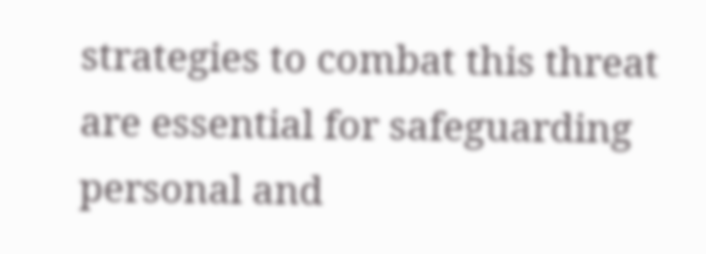strategies to combat this threat are essential for safeguarding personal and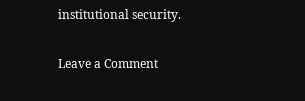institutional security.

Leave a Comment